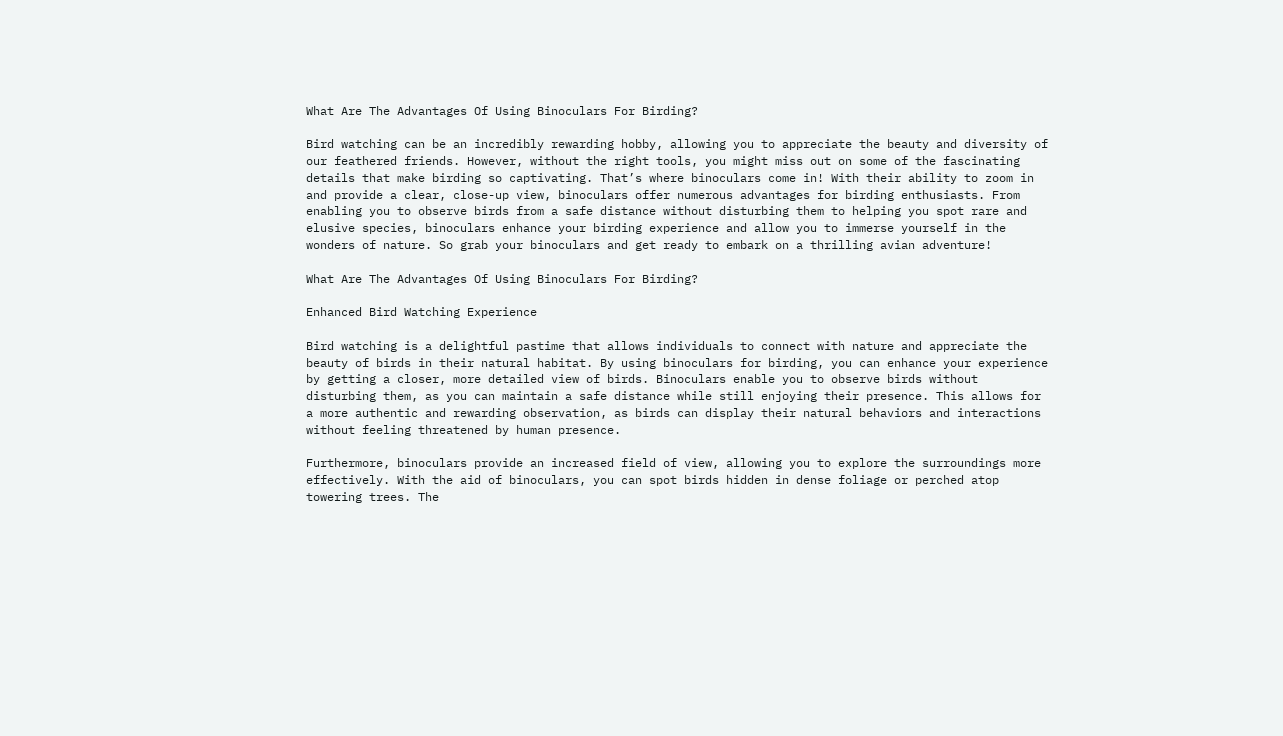What Are The Advantages Of Using Binoculars For Birding?

Bird watching can be an incredibly rewarding hobby, allowing you to appreciate the beauty and diversity of our feathered friends. However, without the right tools, you might miss out on some of the fascinating details that make birding so captivating. That’s where binoculars come in! With their ability to zoom in and provide a clear, close-up view, binoculars offer numerous advantages for birding enthusiasts. From enabling you to observe birds from a safe distance without disturbing them to helping you spot rare and elusive species, binoculars enhance your birding experience and allow you to immerse yourself in the wonders of nature. So grab your binoculars and get ready to embark on a thrilling avian adventure!

What Are The Advantages Of Using Binoculars For Birding?

Enhanced Bird Watching Experience

Bird watching is a delightful pastime that allows individuals to connect with nature and appreciate the beauty of birds in their natural habitat. By using binoculars for birding, you can enhance your experience by getting a closer, more detailed view of birds. Binoculars enable you to observe birds without disturbing them, as you can maintain a safe distance while still enjoying their presence. This allows for a more authentic and rewarding observation, as birds can display their natural behaviors and interactions without feeling threatened by human presence.

Furthermore, binoculars provide an increased field of view, allowing you to explore the surroundings more effectively. With the aid of binoculars, you can spot birds hidden in dense foliage or perched atop towering trees. The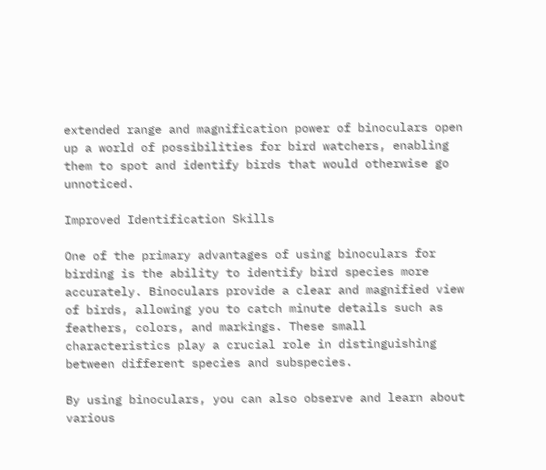extended range and magnification power of binoculars open up a world of possibilities for bird watchers, enabling them to spot and identify birds that would otherwise go unnoticed.

Improved Identification Skills

One of the primary advantages of using binoculars for birding is the ability to identify bird species more accurately. Binoculars provide a clear and magnified view of birds, allowing you to catch minute details such as feathers, colors, and markings. These small characteristics play a crucial role in distinguishing between different species and subspecies.

By using binoculars, you can also observe and learn about various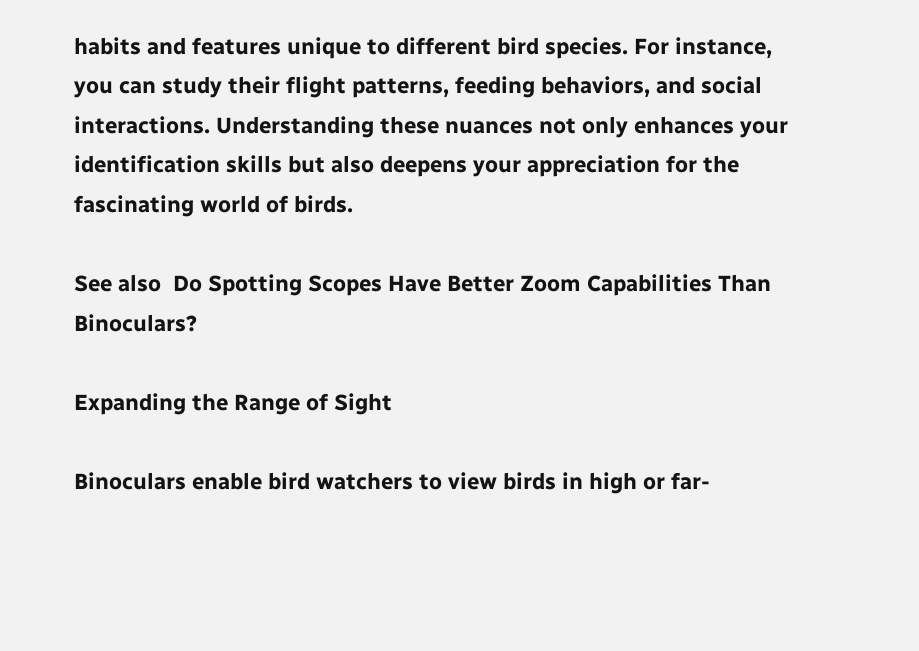habits and features unique to different bird species. For instance, you can study their flight patterns, feeding behaviors, and social interactions. Understanding these nuances not only enhances your identification skills but also deepens your appreciation for the fascinating world of birds.

See also  Do Spotting Scopes Have Better Zoom Capabilities Than Binoculars?

Expanding the Range of Sight

Binoculars enable bird watchers to view birds in high or far-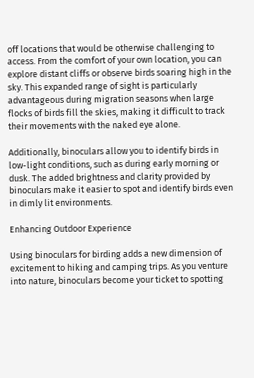off locations that would be otherwise challenging to access. From the comfort of your own location, you can explore distant cliffs or observe birds soaring high in the sky. This expanded range of sight is particularly advantageous during migration seasons when large flocks of birds fill the skies, making it difficult to track their movements with the naked eye alone.

Additionally, binoculars allow you to identify birds in low-light conditions, such as during early morning or dusk. The added brightness and clarity provided by binoculars make it easier to spot and identify birds even in dimly lit environments.

Enhancing Outdoor Experience

Using binoculars for birding adds a new dimension of excitement to hiking and camping trips. As you venture into nature, binoculars become your ticket to spotting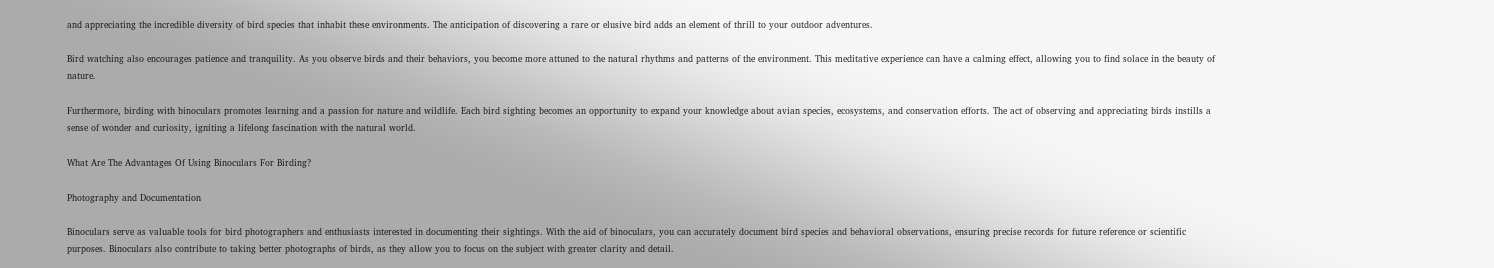and appreciating the incredible diversity of bird species that inhabit these environments. The anticipation of discovering a rare or elusive bird adds an element of thrill to your outdoor adventures.

Bird watching also encourages patience and tranquility. As you observe birds and their behaviors, you become more attuned to the natural rhythms and patterns of the environment. This meditative experience can have a calming effect, allowing you to find solace in the beauty of nature.

Furthermore, birding with binoculars promotes learning and a passion for nature and wildlife. Each bird sighting becomes an opportunity to expand your knowledge about avian species, ecosystems, and conservation efforts. The act of observing and appreciating birds instills a sense of wonder and curiosity, igniting a lifelong fascination with the natural world.

What Are The Advantages Of Using Binoculars For Birding?

Photography and Documentation

Binoculars serve as valuable tools for bird photographers and enthusiasts interested in documenting their sightings. With the aid of binoculars, you can accurately document bird species and behavioral observations, ensuring precise records for future reference or scientific purposes. Binoculars also contribute to taking better photographs of birds, as they allow you to focus on the subject with greater clarity and detail.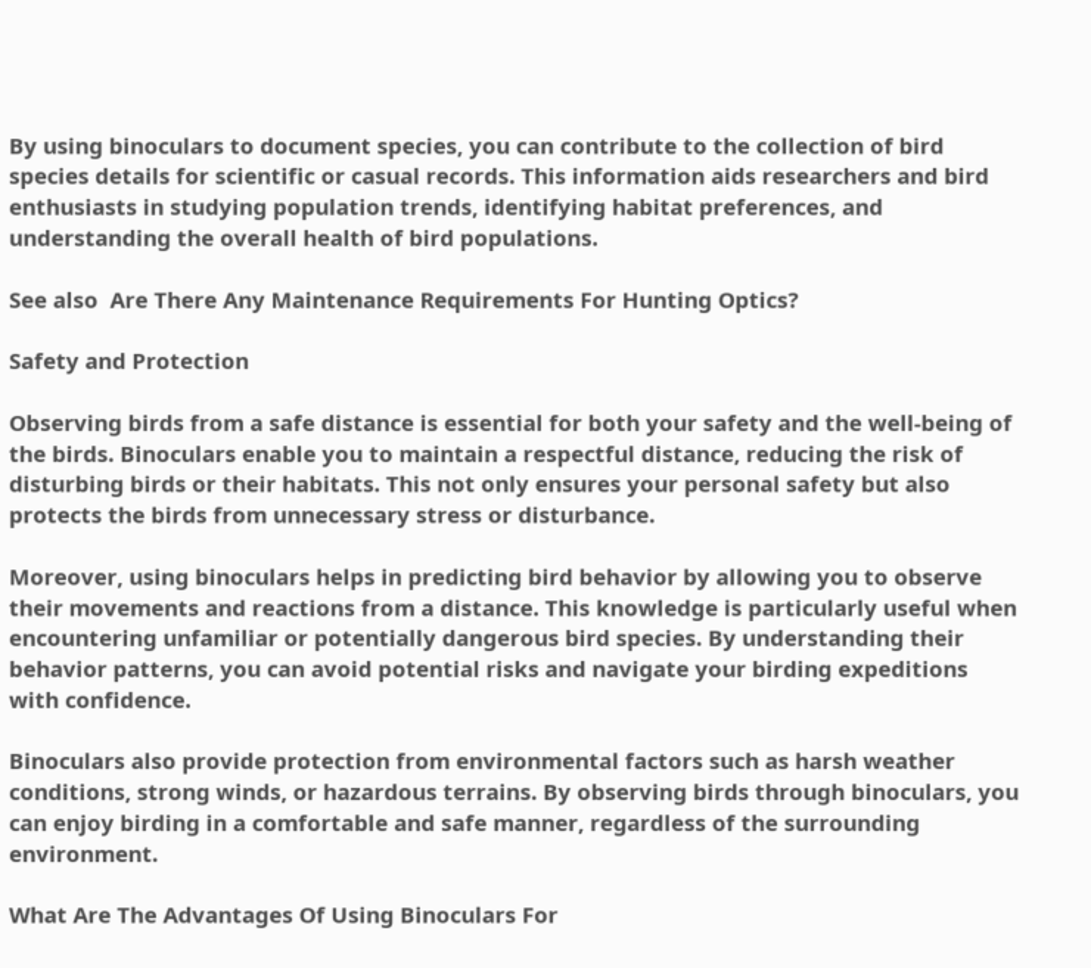By using binoculars to document species, you can contribute to the collection of bird species details for scientific or casual records. This information aids researchers and bird enthusiasts in studying population trends, identifying habitat preferences, and understanding the overall health of bird populations.

See also  Are There Any Maintenance Requirements For Hunting Optics?

Safety and Protection

Observing birds from a safe distance is essential for both your safety and the well-being of the birds. Binoculars enable you to maintain a respectful distance, reducing the risk of disturbing birds or their habitats. This not only ensures your personal safety but also protects the birds from unnecessary stress or disturbance.

Moreover, using binoculars helps in predicting bird behavior by allowing you to observe their movements and reactions from a distance. This knowledge is particularly useful when encountering unfamiliar or potentially dangerous bird species. By understanding their behavior patterns, you can avoid potential risks and navigate your birding expeditions with confidence.

Binoculars also provide protection from environmental factors such as harsh weather conditions, strong winds, or hazardous terrains. By observing birds through binoculars, you can enjoy birding in a comfortable and safe manner, regardless of the surrounding environment.

What Are The Advantages Of Using Binoculars For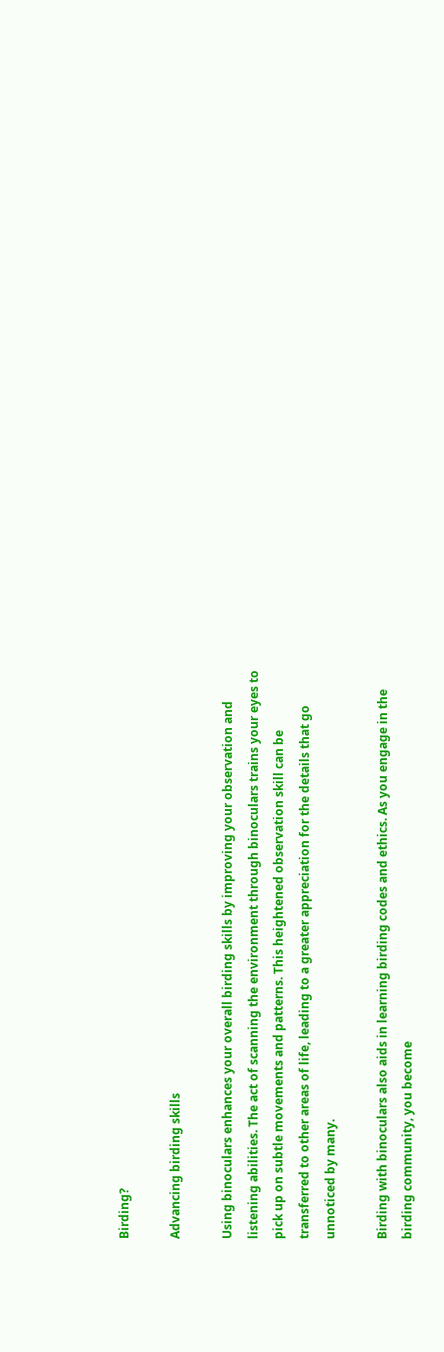Birding?

Advancing birding skills

Using binoculars enhances your overall birding skills by improving your observation and listening abilities. The act of scanning the environment through binoculars trains your eyes to pick up on subtle movements and patterns. This heightened observation skill can be transferred to other areas of life, leading to a greater appreciation for the details that go unnoticed by many.

Birding with binoculars also aids in learning birding codes and ethics. As you engage in the birding community, you become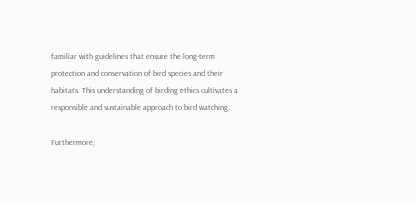familiar with guidelines that ensure the long-term protection and conservation of bird species and their habitats. This understanding of birding ethics cultivates a responsible and sustainable approach to bird watching.

Furthermore,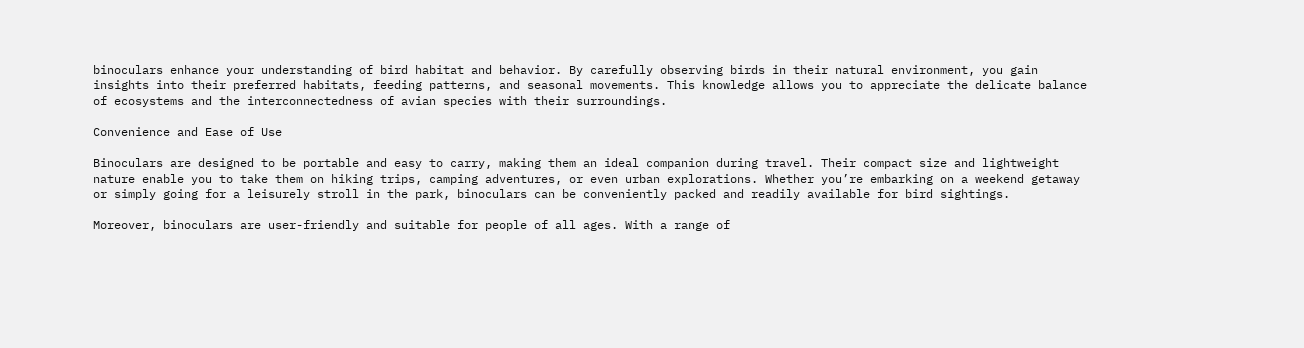binoculars enhance your understanding of bird habitat and behavior. By carefully observing birds in their natural environment, you gain insights into their preferred habitats, feeding patterns, and seasonal movements. This knowledge allows you to appreciate the delicate balance of ecosystems and the interconnectedness of avian species with their surroundings.

Convenience and Ease of Use

Binoculars are designed to be portable and easy to carry, making them an ideal companion during travel. Their compact size and lightweight nature enable you to take them on hiking trips, camping adventures, or even urban explorations. Whether you’re embarking on a weekend getaway or simply going for a leisurely stroll in the park, binoculars can be conveniently packed and readily available for bird sightings.

Moreover, binoculars are user-friendly and suitable for people of all ages. With a range of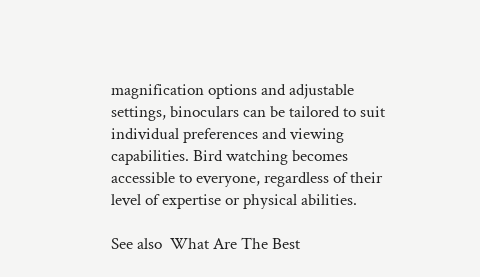magnification options and adjustable settings, binoculars can be tailored to suit individual preferences and viewing capabilities. Bird watching becomes accessible to everyone, regardless of their level of expertise or physical abilities.

See also  What Are The Best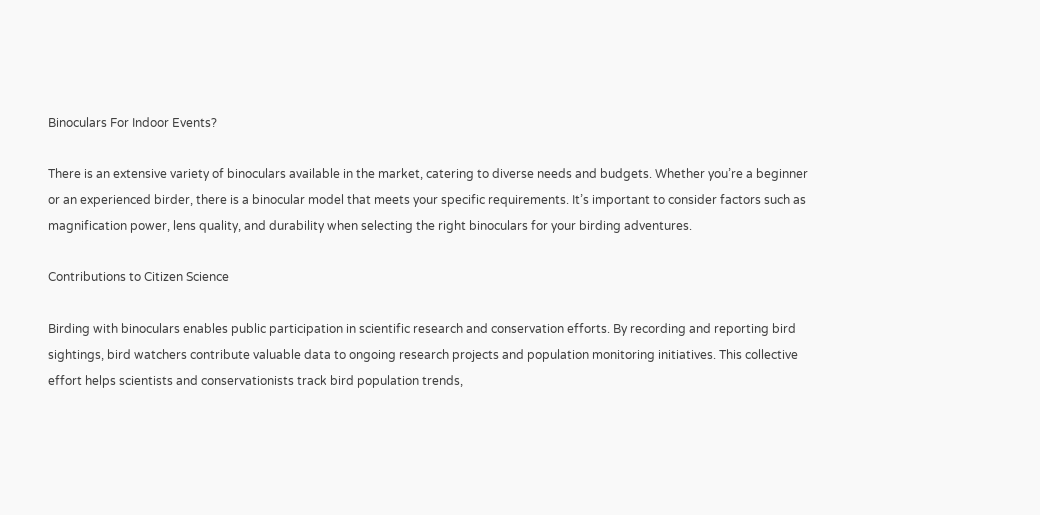Binoculars For Indoor Events?

There is an extensive variety of binoculars available in the market, catering to diverse needs and budgets. Whether you’re a beginner or an experienced birder, there is a binocular model that meets your specific requirements. It’s important to consider factors such as magnification power, lens quality, and durability when selecting the right binoculars for your birding adventures.

Contributions to Citizen Science

Birding with binoculars enables public participation in scientific research and conservation efforts. By recording and reporting bird sightings, bird watchers contribute valuable data to ongoing research projects and population monitoring initiatives. This collective effort helps scientists and conservationists track bird population trends,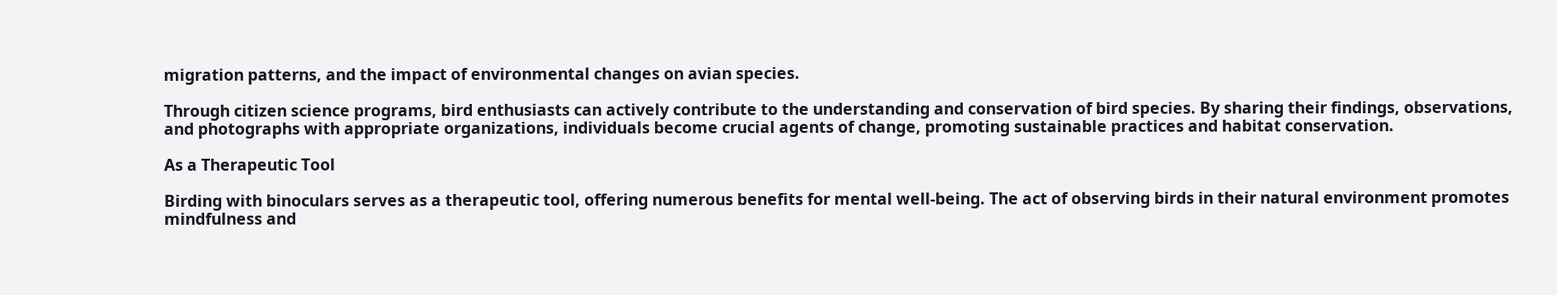migration patterns, and the impact of environmental changes on avian species.

Through citizen science programs, bird enthusiasts can actively contribute to the understanding and conservation of bird species. By sharing their findings, observations, and photographs with appropriate organizations, individuals become crucial agents of change, promoting sustainable practices and habitat conservation.

As a Therapeutic Tool

Birding with binoculars serves as a therapeutic tool, offering numerous benefits for mental well-being. The act of observing birds in their natural environment promotes mindfulness and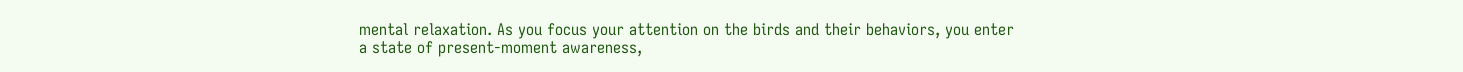mental relaxation. As you focus your attention on the birds and their behaviors, you enter a state of present-moment awareness,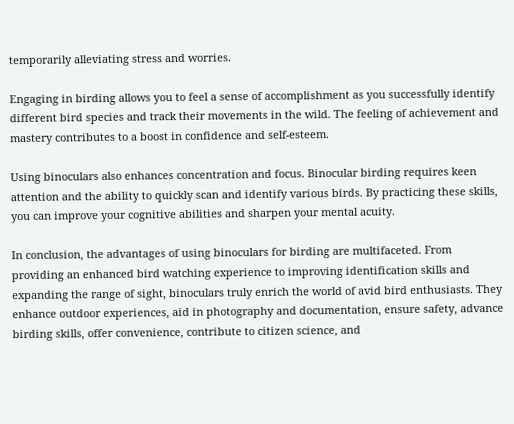temporarily alleviating stress and worries.

Engaging in birding allows you to feel a sense of accomplishment as you successfully identify different bird species and track their movements in the wild. The feeling of achievement and mastery contributes to a boost in confidence and self-esteem.

Using binoculars also enhances concentration and focus. Binocular birding requires keen attention and the ability to quickly scan and identify various birds. By practicing these skills, you can improve your cognitive abilities and sharpen your mental acuity.

In conclusion, the advantages of using binoculars for birding are multifaceted. From providing an enhanced bird watching experience to improving identification skills and expanding the range of sight, binoculars truly enrich the world of avid bird enthusiasts. They enhance outdoor experiences, aid in photography and documentation, ensure safety, advance birding skills, offer convenience, contribute to citizen science, and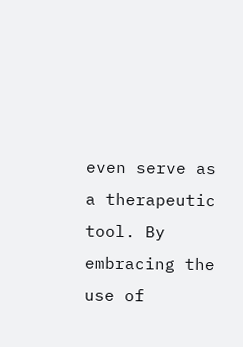even serve as a therapeutic tool. By embracing the use of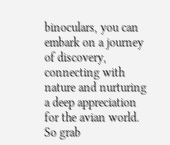binoculars, you can embark on a journey of discovery, connecting with nature and nurturing a deep appreciation for the avian world. So grab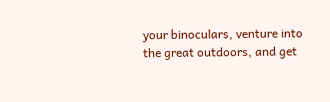your binoculars, venture into the great outdoors, and get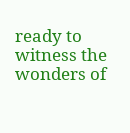ready to witness the wonders of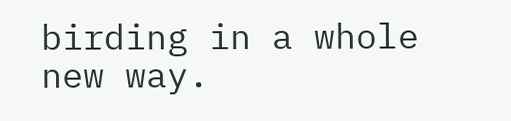birding in a whole new way.